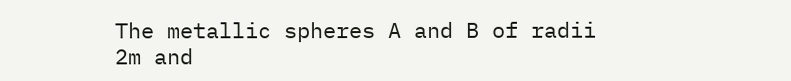The metallic spheres A and B of radii 2m and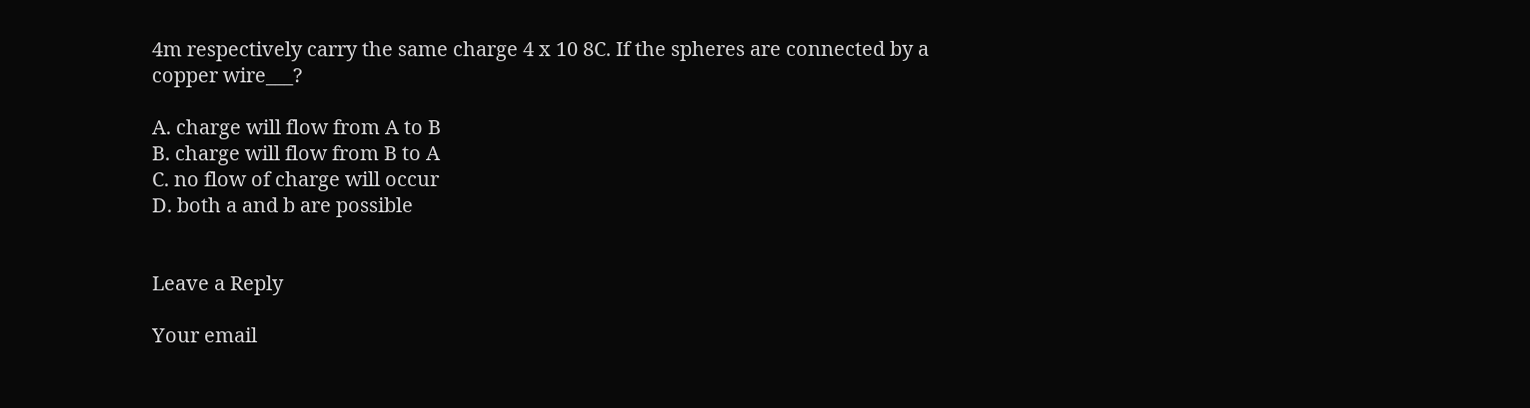4m respectively carry the same charge 4 x 10 8C. If the spheres are connected by a copper wire___?

A. charge will flow from A to B
B. charge will flow from B to A
C. no flow of charge will occur
D. both a and b are possible


Leave a Reply

Your email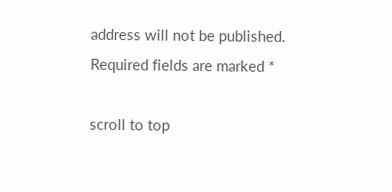address will not be published. Required fields are marked *

scroll to top